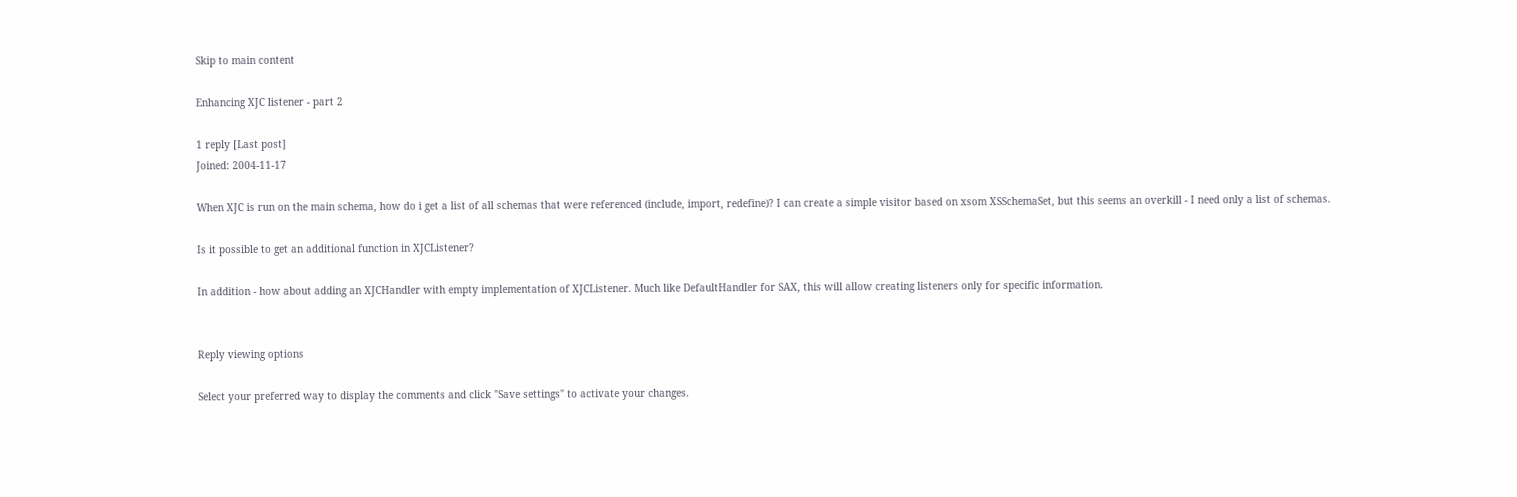Skip to main content

Enhancing XJC listener - part 2

1 reply [Last post]
Joined: 2004-11-17

When XJC is run on the main schema, how do i get a list of all schemas that were referenced (include, import, redefine)? I can create a simple visitor based on xsom XSSchemaSet, but this seems an overkill - I need only a list of schemas.

Is it possible to get an additional function in XJCListener?

In addition - how about adding an XJCHandler with empty implementation of XJCListener. Much like DefaultHandler for SAX, this will allow creating listeners only for specific information.


Reply viewing options

Select your preferred way to display the comments and click "Save settings" to activate your changes.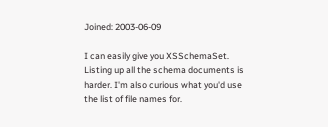Joined: 2003-06-09

I can easily give you XSSchemaSet. Listing up all the schema documents is harder. I'm also curious what you'd use the list of file names for.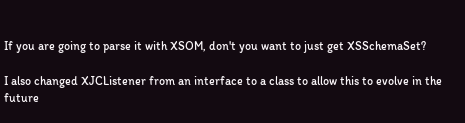If you are going to parse it with XSOM, don't you want to just get XSSchemaSet?

I also changed XJCListener from an interface to a class to allow this to evolve in the future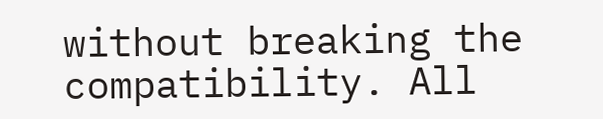without breaking the compatibility. All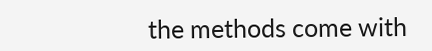the methods come with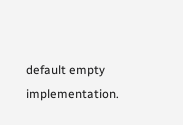default empty implementation.